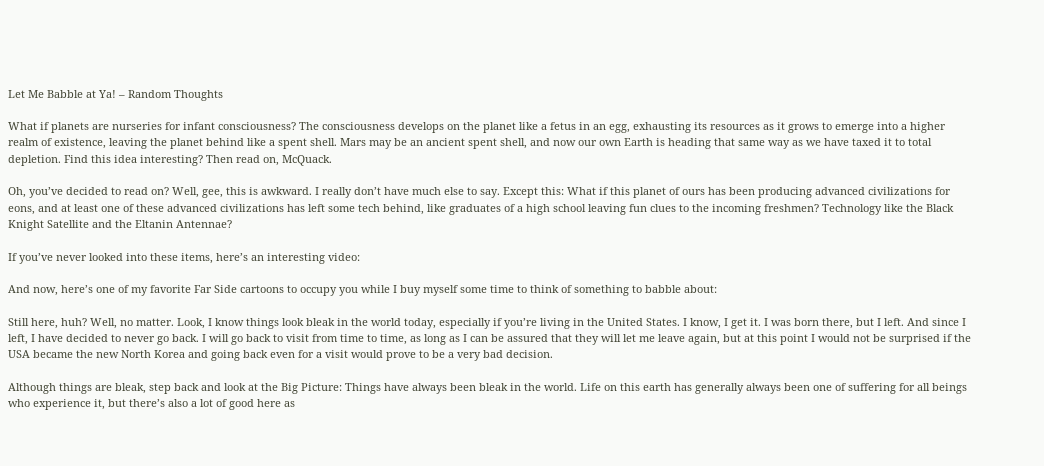Let Me Babble at Ya! – Random Thoughts

What if planets are nurseries for infant consciousness? The consciousness develops on the planet like a fetus in an egg, exhausting its resources as it grows to emerge into a higher realm of existence, leaving the planet behind like a spent shell. Mars may be an ancient spent shell, and now our own Earth is heading that same way as we have taxed it to total depletion. Find this idea interesting? Then read on, McQuack.

Oh, you’ve decided to read on? Well, gee, this is awkward. I really don’t have much else to say. Except this: What if this planet of ours has been producing advanced civilizations for eons, and at least one of these advanced civilizations has left some tech behind, like graduates of a high school leaving fun clues to the incoming freshmen? Technology like the Black Knight Satellite and the Eltanin Antennae?

If you’ve never looked into these items, here’s an interesting video:

And now, here’s one of my favorite Far Side cartoons to occupy you while I buy myself some time to think of something to babble about:

Still here, huh? Well, no matter. Look, I know things look bleak in the world today, especially if you’re living in the United States. I know, I get it. I was born there, but I left. And since I left, I have decided to never go back. I will go back to visit from time to time, as long as I can be assured that they will let me leave again, but at this point I would not be surprised if the USA became the new North Korea and going back even for a visit would prove to be a very bad decision.

Although things are bleak, step back and look at the Big Picture: Things have always been bleak in the world. Life on this earth has generally always been one of suffering for all beings who experience it, but there’s also a lot of good here as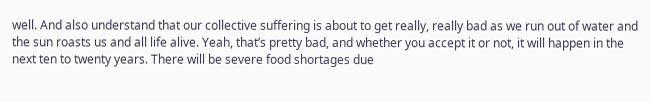well. And also understand that our collective suffering is about to get really, really bad as we run out of water and the sun roasts us and all life alive. Yeah, that’s pretty bad, and whether you accept it or not, it will happen in the next ten to twenty years. There will be severe food shortages due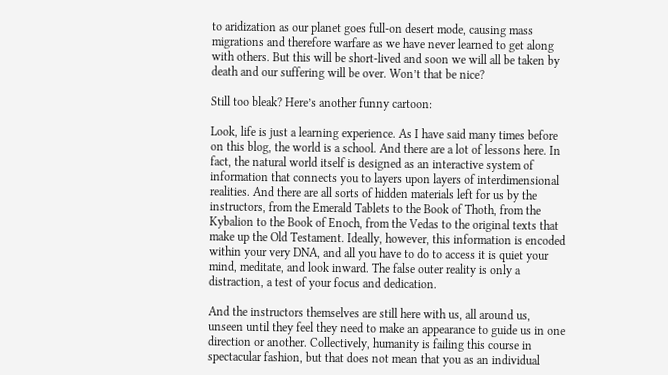to aridization as our planet goes full-on desert mode, causing mass migrations and therefore warfare as we have never learned to get along with others. But this will be short-lived and soon we will all be taken by death and our suffering will be over. Won’t that be nice?

Still too bleak? Here’s another funny cartoon:

Look, life is just a learning experience. As I have said many times before on this blog, the world is a school. And there are a lot of lessons here. In fact, the natural world itself is designed as an interactive system of information that connects you to layers upon layers of interdimensional realities. And there are all sorts of hidden materials left for us by the instructors, from the Emerald Tablets to the Book of Thoth, from the Kybalion to the Book of Enoch, from the Vedas to the original texts that make up the Old Testament. Ideally, however, this information is encoded within your very DNA, and all you have to do to access it is quiet your mind, meditate, and look inward. The false outer reality is only a distraction, a test of your focus and dedication.

And the instructors themselves are still here with us, all around us, unseen until they feel they need to make an appearance to guide us in one direction or another. Collectively, humanity is failing this course in spectacular fashion, but that does not mean that you as an individual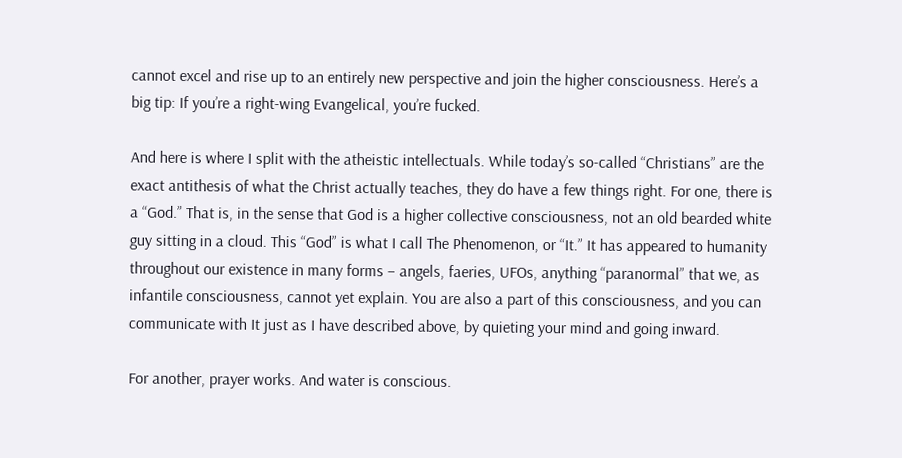cannot excel and rise up to an entirely new perspective and join the higher consciousness. Here’s a big tip: If you’re a right-wing Evangelical, you’re fucked.

And here is where I split with the atheistic intellectuals. While today’s so-called “Christians” are the exact antithesis of what the Christ actually teaches, they do have a few things right. For one, there is a “God.” That is, in the sense that God is a higher collective consciousness, not an old bearded white guy sitting in a cloud. This “God” is what I call The Phenomenon, or “It.” It has appeared to humanity throughout our existence in many forms – angels, faeries, UFOs, anything “paranormal” that we, as infantile consciousness, cannot yet explain. You are also a part of this consciousness, and you can communicate with It just as I have described above, by quieting your mind and going inward.

For another, prayer works. And water is conscious.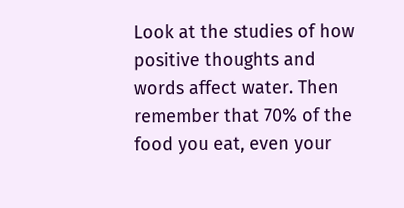Look at the studies of how positive thoughts and words affect water. Then remember that 70% of the food you eat, even your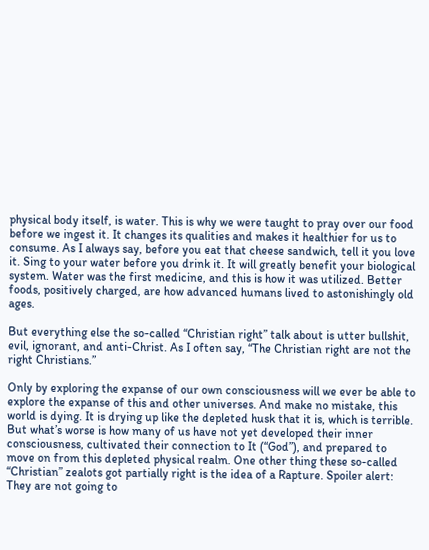physical body itself, is water. This is why we were taught to pray over our food before we ingest it. It changes its qualities and makes it healthier for us to consume. As I always say, before you eat that cheese sandwich, tell it you love it. Sing to your water before you drink it. It will greatly benefit your biological system. Water was the first medicine, and this is how it was utilized. Better foods, positively charged, are how advanced humans lived to astonishingly old ages.

But everything else the so-called “Christian right” talk about is utter bullshit, evil, ignorant, and anti-Christ. As I often say, “The Christian right are not the right Christians.”

Only by exploring the expanse of our own consciousness will we ever be able to explore the expanse of this and other universes. And make no mistake, this world is dying. It is drying up like the depleted husk that it is, which is terrible. But what’s worse is how many of us have not yet developed their inner consciousness, cultivated their connection to It (“God”), and prepared to move on from this depleted physical realm. One other thing these so-called “Christian” zealots got partially right is the idea of a Rapture. Spoiler alert: They are not going to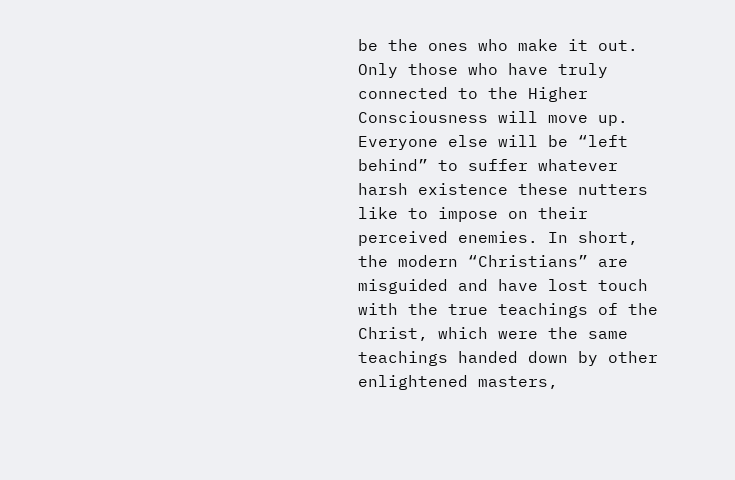be the ones who make it out. Only those who have truly connected to the Higher Consciousness will move up. Everyone else will be “left behind” to suffer whatever harsh existence these nutters like to impose on their perceived enemies. In short, the modern “Christians” are misguided and have lost touch with the true teachings of the Christ, which were the same teachings handed down by other enlightened masters,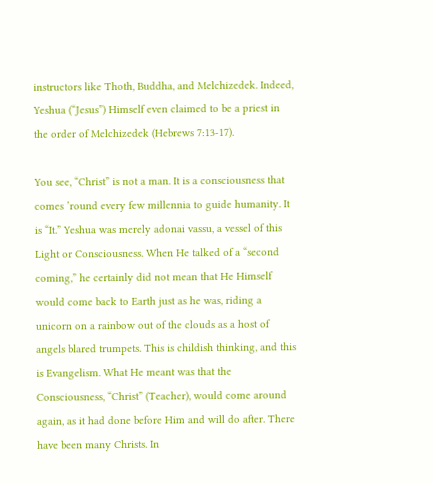instructors like Thoth, Buddha, and Melchizedek. Indeed, Yeshua (“Jesus”) Himself even claimed to be a priest in the order of Melchizedek (Hebrews 7:13-17).

You see, “Christ” is not a man. It is a consciousness that comes ’round every few millennia to guide humanity. It is “It.” Yeshua was merely adonai vassu, a vessel of this Light or Consciousness. When He talked of a “second coming,” he certainly did not mean that He Himself would come back to Earth just as he was, riding a unicorn on a rainbow out of the clouds as a host of angels blared trumpets. This is childish thinking, and this is Evangelism. What He meant was that the Consciousness, “Christ” (Teacher), would come around again, as it had done before Him and will do after. There have been many Christs. In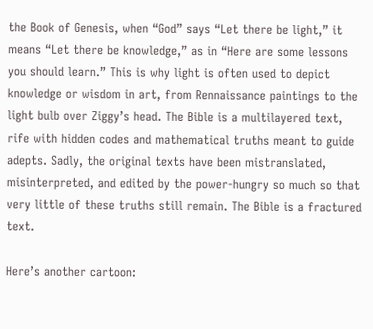the Book of Genesis, when “God” says “Let there be light,” it means “Let there be knowledge,” as in “Here are some lessons you should learn.” This is why light is often used to depict knowledge or wisdom in art, from Rennaissance paintings to the light bulb over Ziggy’s head. The Bible is a multilayered text, rife with hidden codes and mathematical truths meant to guide adepts. Sadly, the original texts have been mistranslated, misinterpreted, and edited by the power-hungry so much so that very little of these truths still remain. The Bible is a fractured text.

Here’s another cartoon: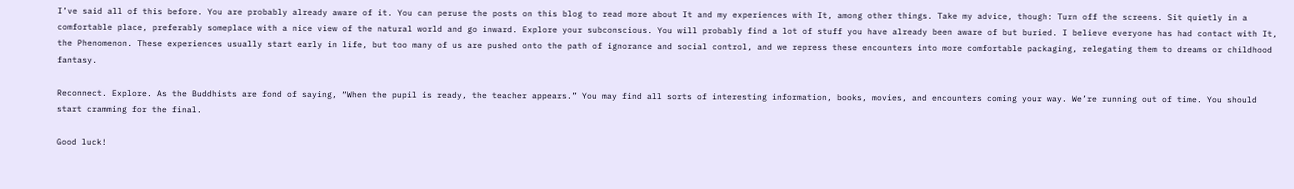I’ve said all of this before. You are probably already aware of it. You can peruse the posts on this blog to read more about It and my experiences with It, among other things. Take my advice, though: Turn off the screens. Sit quietly in a comfortable place, preferably someplace with a nice view of the natural world and go inward. Explore your subconscious. You will probably find a lot of stuff you have already been aware of but buried. I believe everyone has had contact with It, the Phenomenon. These experiences usually start early in life, but too many of us are pushed onto the path of ignorance and social control, and we repress these encounters into more comfortable packaging, relegating them to dreams or childhood fantasy.

Reconnect. Explore. As the Buddhists are fond of saying, “When the pupil is ready, the teacher appears.” You may find all sorts of interesting information, books, movies, and encounters coming your way. We’re running out of time. You should start cramming for the final.

Good luck!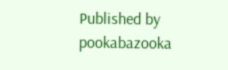Published by pookabazooka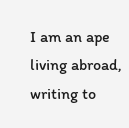I am an ape living abroad, writing to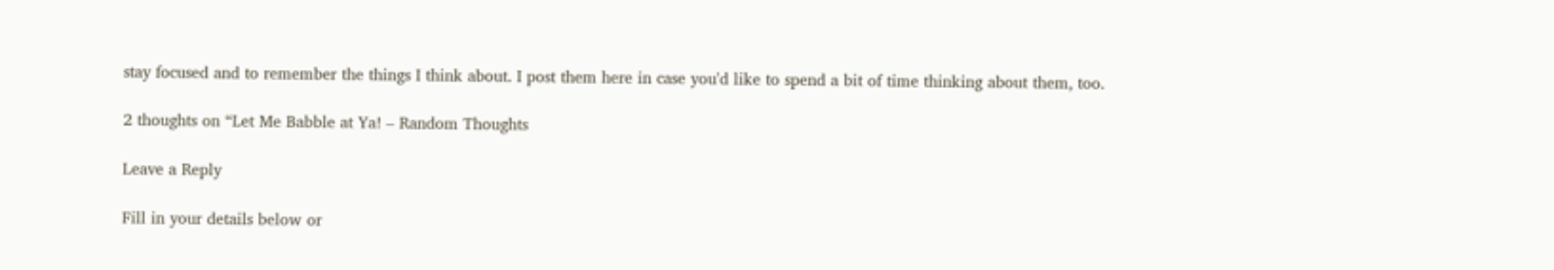stay focused and to remember the things I think about. I post them here in case you'd like to spend a bit of time thinking about them, too.

2 thoughts on “Let Me Babble at Ya! – Random Thoughts

Leave a Reply

Fill in your details below or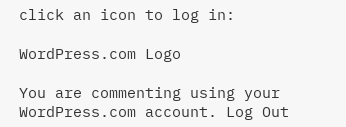click an icon to log in:

WordPress.com Logo

You are commenting using your WordPress.com account. Log Out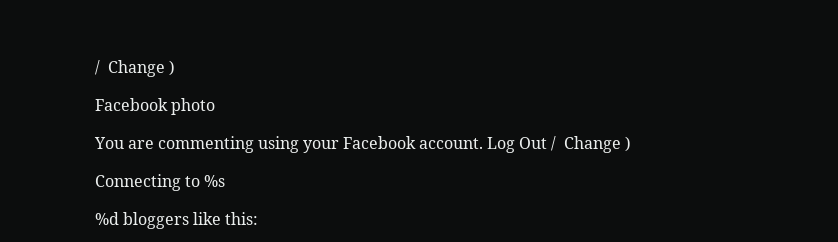/  Change )

Facebook photo

You are commenting using your Facebook account. Log Out /  Change )

Connecting to %s

%d bloggers like this: